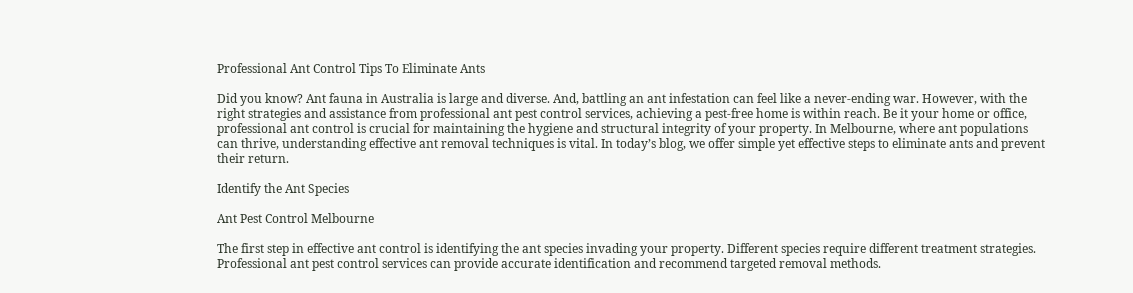Professional Ant Control Tips To Eliminate Ants

Did you know? Ant fauna in Australia is large and diverse. And, battling an ant infestation can feel like a never-ending war. However, with the right strategies and assistance from professional ant pest control services, achieving a pest-free home is within reach. Be it your home or office, professional ant control is crucial for maintaining the hygiene and structural integrity of your property. In Melbourne, where ant populations can thrive, understanding effective ant removal techniques is vital. In today’s blog, we offer simple yet effective steps to eliminate ants and prevent their return.

Identify the Ant Species

Ant Pest Control Melbourne

The first step in effective ant control is identifying the ant species invading your property. Different species require different treatment strategies. Professional ant pest control services can provide accurate identification and recommend targeted removal methods.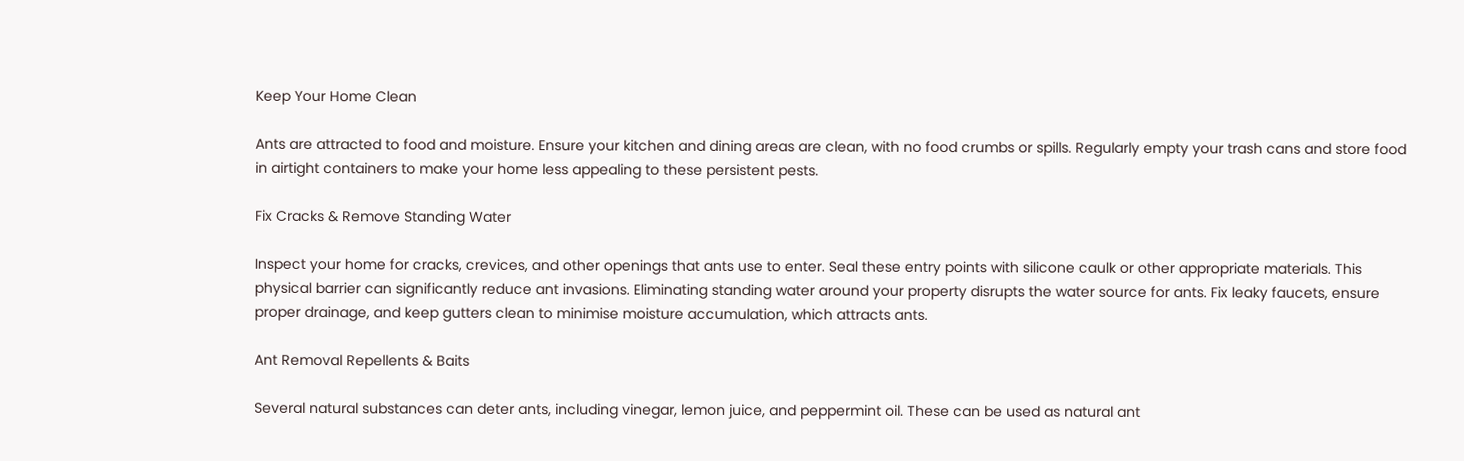Keep Your Home Clean

Ants are attracted to food and moisture. Ensure your kitchen and dining areas are clean, with no food crumbs or spills. Regularly empty your trash cans and store food in airtight containers to make your home less appealing to these persistent pests.

Fix Cracks & Remove Standing Water

Inspect your home for cracks, crevices, and other openings that ants use to enter. Seal these entry points with silicone caulk or other appropriate materials. This physical barrier can significantly reduce ant invasions. Eliminating standing water around your property disrupts the water source for ants. Fix leaky faucets, ensure proper drainage, and keep gutters clean to minimise moisture accumulation, which attracts ants.

Ant Removal Repellents & Baits

Several natural substances can deter ants, including vinegar, lemon juice, and peppermint oil. These can be used as natural ant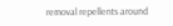removal repellents around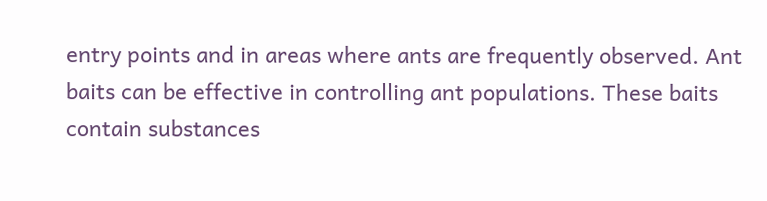entry points and in areas where ants are frequently observed. Ant baits can be effective in controlling ant populations. These baits contain substances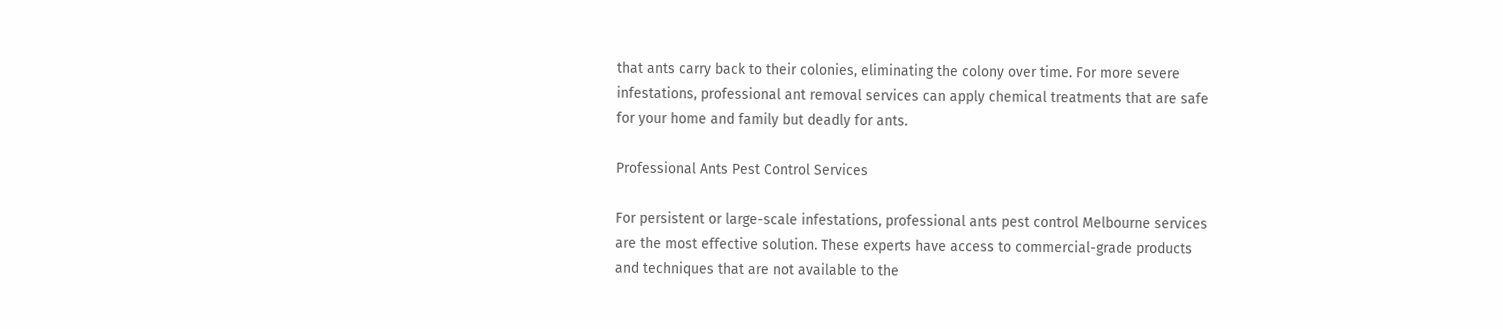that ants carry back to their colonies, eliminating the colony over time. For more severe infestations, professional ant removal services can apply chemical treatments that are safe for your home and family but deadly for ants.

Professional Ants Pest Control Services

For persistent or large-scale infestations, professional ants pest control Melbourne services are the most effective solution. These experts have access to commercial-grade products and techniques that are not available to the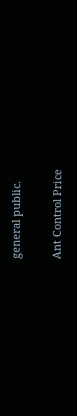general public.

Ant Control Price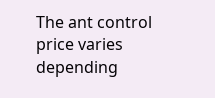The ant control price varies depending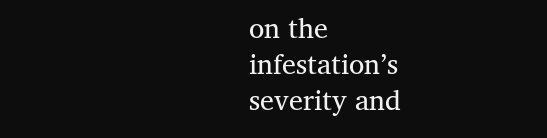on the infestation’s severity and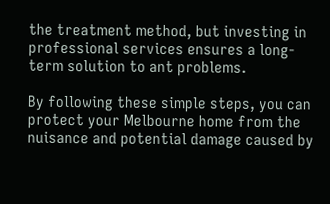the treatment method, but investing in professional services ensures a long-term solution to ant problems.

By following these simple steps, you can protect your Melbourne home from the nuisance and potential damage caused by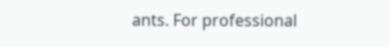ants. For professional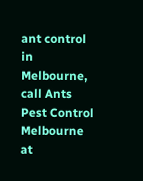ant control in Melbourne, call Ants Pest Control Melbourne at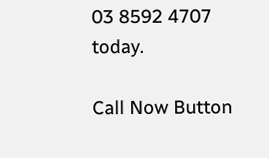03 8592 4707 today.

Call Now Button